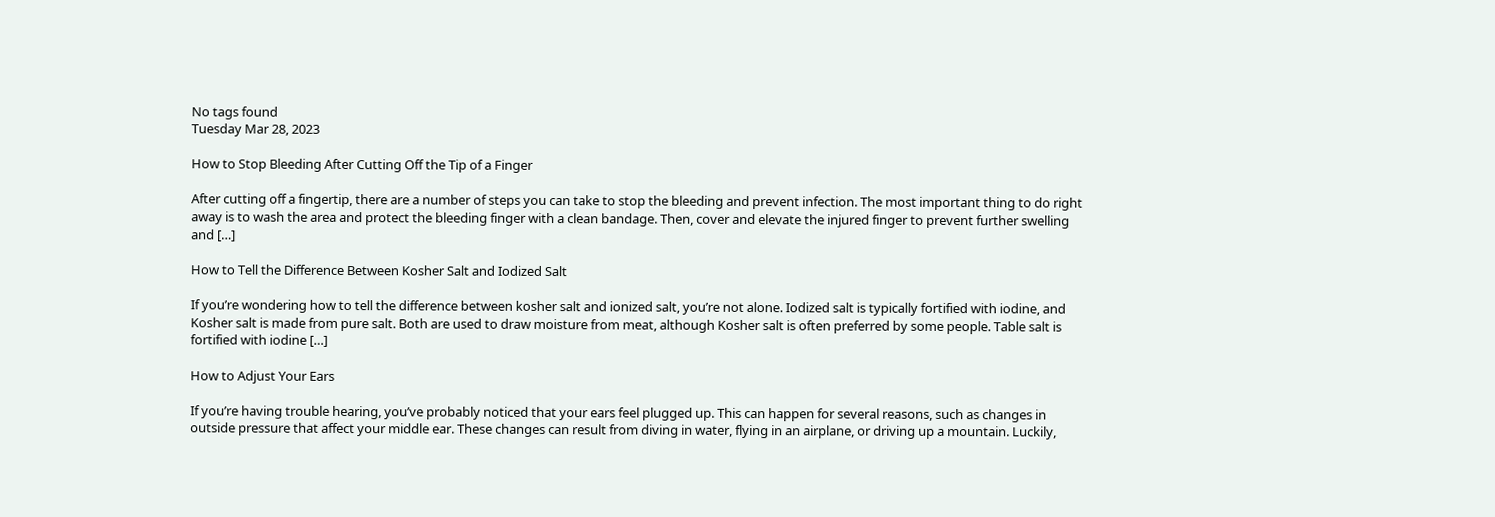No tags found
Tuesday Mar 28, 2023

How to Stop Bleeding After Cutting Off the Tip of a Finger

After cutting off a fingertip, there are a number of steps you can take to stop the bleeding and prevent infection. The most important thing to do right away is to wash the area and protect the bleeding finger with a clean bandage. Then, cover and elevate the injured finger to prevent further swelling and […]

How to Tell the Difference Between Kosher Salt and Iodized Salt

If you’re wondering how to tell the difference between kosher salt and ionized salt, you’re not alone. Iodized salt is typically fortified with iodine, and Kosher salt is made from pure salt. Both are used to draw moisture from meat, although Kosher salt is often preferred by some people. Table salt is fortified with iodine […]

How to Adjust Your Ears

If you’re having trouble hearing, you’ve probably noticed that your ears feel plugged up. This can happen for several reasons, such as changes in outside pressure that affect your middle ear. These changes can result from diving in water, flying in an airplane, or driving up a mountain. Luckily,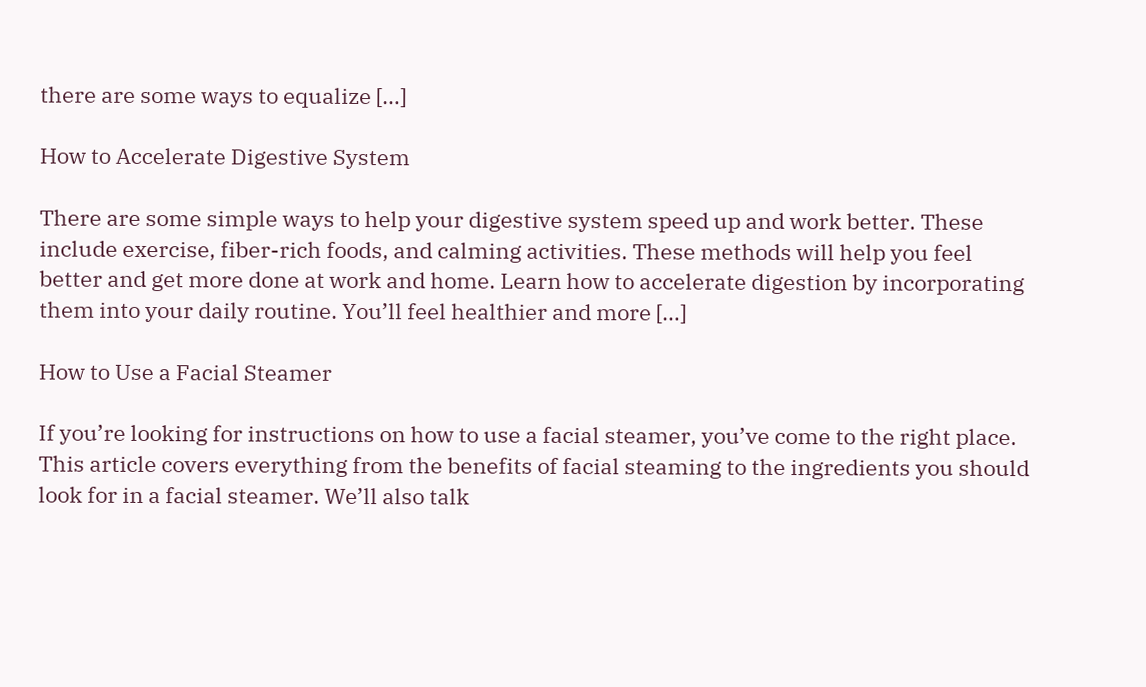there are some ways to equalize […]

How to Accelerate Digestive System

There are some simple ways to help your digestive system speed up and work better. These include exercise, fiber-rich foods, and calming activities. These methods will help you feel better and get more done at work and home. Learn how to accelerate digestion by incorporating them into your daily routine. You’ll feel healthier and more […]

How to Use a Facial Steamer

If you’re looking for instructions on how to use a facial steamer, you’ve come to the right place. This article covers everything from the benefits of facial steaming to the ingredients you should look for in a facial steamer. We’ll also talk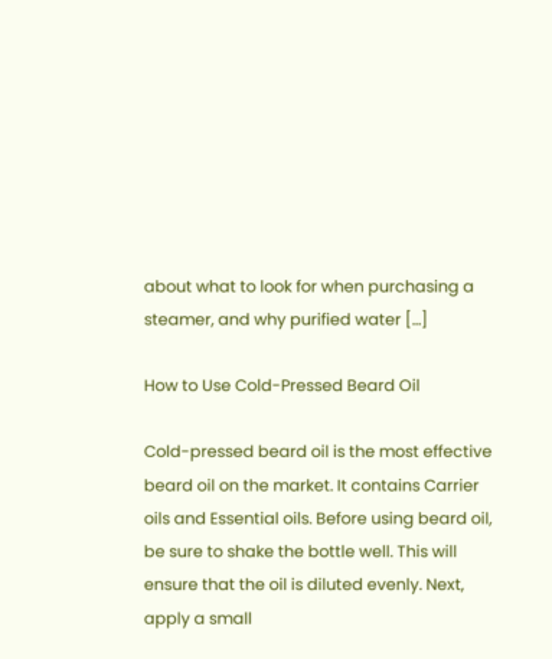about what to look for when purchasing a steamer, and why purified water […]

How to Use Cold-Pressed Beard Oil

Cold-pressed beard oil is the most effective beard oil on the market. It contains Carrier oils and Essential oils. Before using beard oil, be sure to shake the bottle well. This will ensure that the oil is diluted evenly. Next, apply a small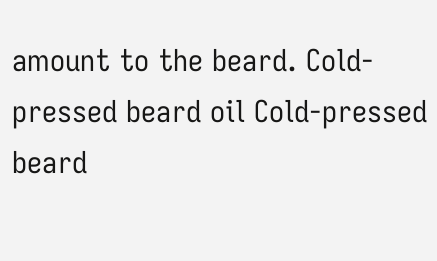amount to the beard. Cold-pressed beard oil Cold-pressed beard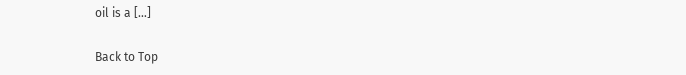oil is a […]

Back to Top